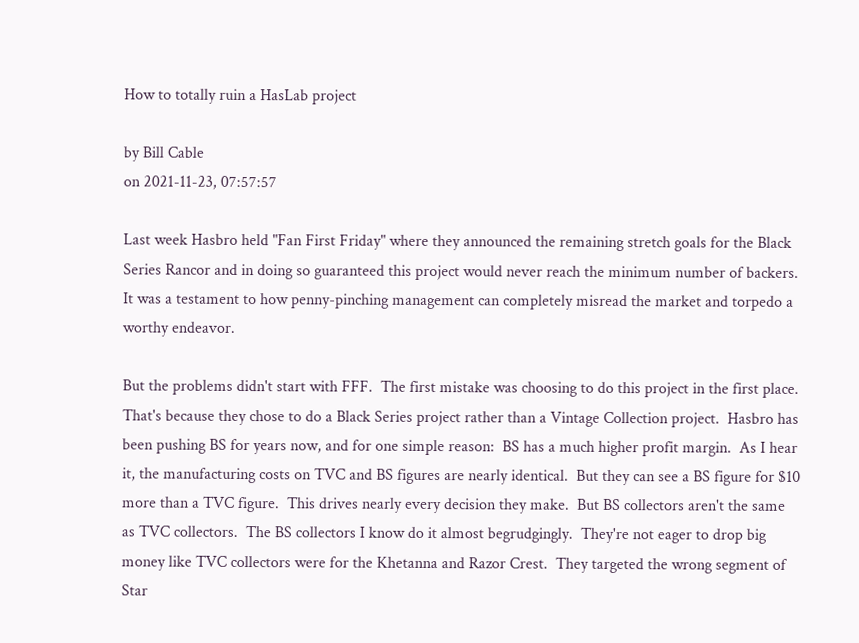How to totally ruin a HasLab project

by Bill Cable
on 2021-11-23, 07:57:57

Last week Hasbro held "Fan First Friday" where they announced the remaining stretch goals for the Black Series Rancor and in doing so guaranteed this project would never reach the minimum number of backers.  It was a testament to how penny-pinching management can completely misread the market and torpedo a worthy endeavor.

But the problems didn't start with FFF.  The first mistake was choosing to do this project in the first place.  That's because they chose to do a Black Series project rather than a Vintage Collection project.  Hasbro has been pushing BS for years now, and for one simple reason:  BS has a much higher profit margin.  As I hear it, the manufacturing costs on TVC and BS figures are nearly identical.  But they can see a BS figure for $10 more than a TVC figure.  This drives nearly every decision they make.  But BS collectors aren't the same as TVC collectors.  The BS collectors I know do it almost begrudgingly.  They're not eager to drop big money like TVC collectors were for the Khetanna and Razor Crest.  They targeted the wrong segment of Star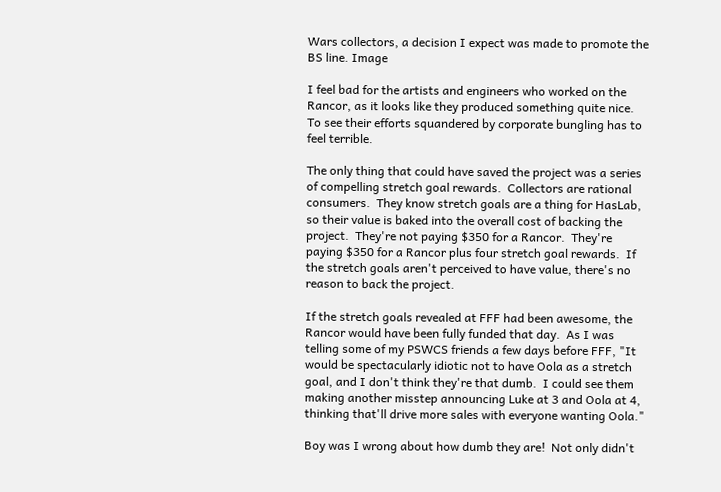Wars collectors, a decision I expect was made to promote the BS line. Image

I feel bad for the artists and engineers who worked on the Rancor, as it looks like they produced something quite nice.  To see their efforts squandered by corporate bungling has to feel terrible.

The only thing that could have saved the project was a series of compelling stretch goal rewards.  Collectors are rational consumers.  They know stretch goals are a thing for HasLab, so their value is baked into the overall cost of backing the project.  They're not paying $350 for a Rancor.  They're paying $350 for a Rancor plus four stretch goal rewards.  If the stretch goals aren't perceived to have value, there's no reason to back the project.

If the stretch goals revealed at FFF had been awesome, the Rancor would have been fully funded that day.  As I was telling some of my PSWCS friends a few days before FFF, "It would be spectacularly idiotic not to have Oola as a stretch goal, and I don't think they're that dumb.  I could see them making another misstep announcing Luke at 3 and Oola at 4, thinking that'll drive more sales with everyone wanting Oola."

Boy was I wrong about how dumb they are!  Not only didn't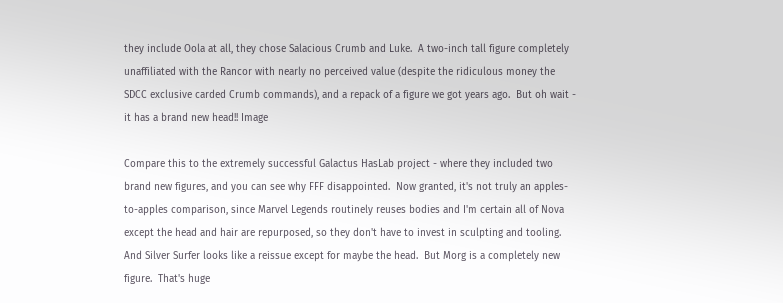they include Oola at all, they chose Salacious Crumb and Luke.  A two-inch tall figure completely unaffiliated with the Rancor with nearly no perceived value (despite the ridiculous money the SDCC exclusive carded Crumb commands), and a repack of a figure we got years ago.  But oh wait - it has a brand new head!! Image

Compare this to the extremely successful Galactus HasLab project - where they included two brand new figures, and you can see why FFF disappointed.  Now granted, it's not truly an apples-to-apples comparison, since Marvel Legends routinely reuses bodies and I'm certain all of Nova except the head and hair are repurposed, so they don't have to invest in sculpting and tooling.  And Silver Surfer looks like a reissue except for maybe the head.  But Morg is a completely new figure.  That's huge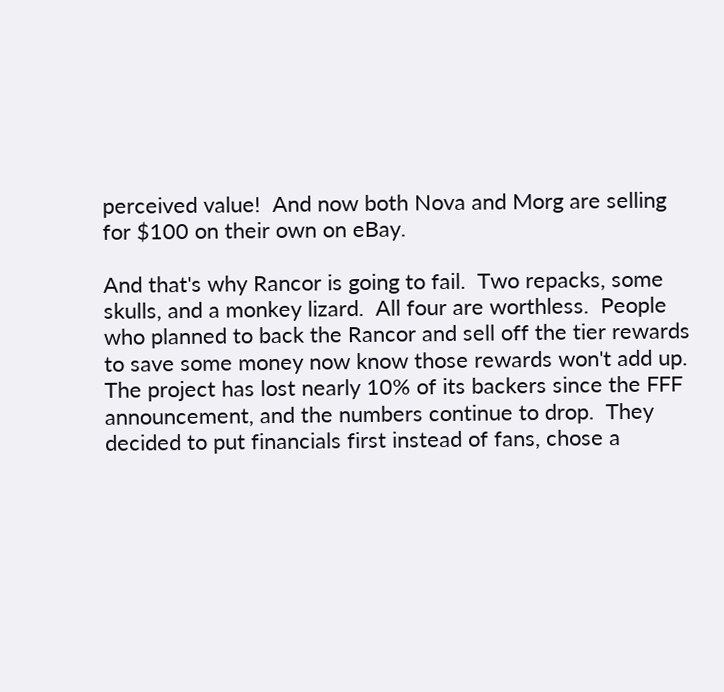perceived value!  And now both Nova and Morg are selling for $100 on their own on eBay.

And that's why Rancor is going to fail.  Two repacks, some skulls, and a monkey lizard.  All four are worthless.  People who planned to back the Rancor and sell off the tier rewards to save some money now know those rewards won't add up.  The project has lost nearly 10% of its backers since the FFF announcement, and the numbers continue to drop.  They decided to put financials first instead of fans, chose a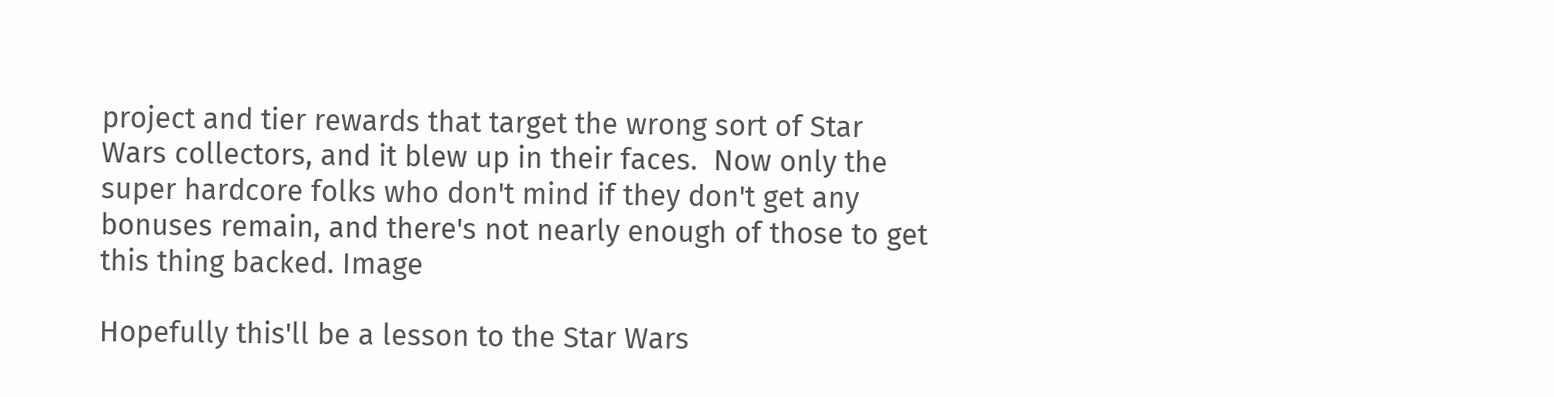project and tier rewards that target the wrong sort of Star Wars collectors, and it blew up in their faces.  Now only the super hardcore folks who don't mind if they don't get any bonuses remain, and there's not nearly enough of those to get this thing backed. Image

Hopefully this'll be a lesson to the Star Wars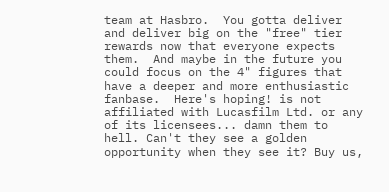team at Hasbro.  You gotta deliver and deliver big on the "free" tier rewards now that everyone expects them.  And maybe in the future you could focus on the 4" figures that have a deeper and more enthusiastic fanbase.  Here's hoping! is not affiliated with Lucasfilm Ltd. or any of its licensees... damn them to hell. Can't they see a golden opportunity when they see it? Buy us,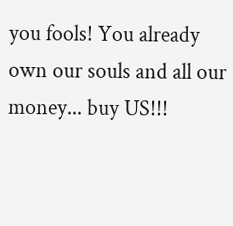you fools! You already own our souls and all our money... buy US!!!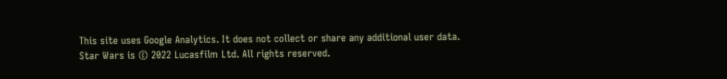This site uses Google Analytics. It does not collect or share any additional user data.
Star Wars is © 2022 Lucasfilm Ltd. All rights reserved.